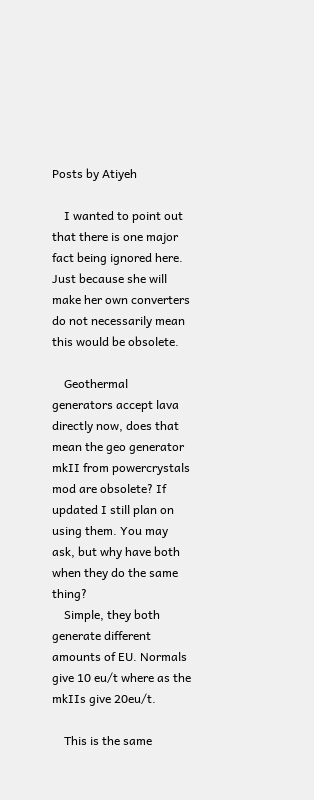Posts by Atiyeh

    I wanted to point out that there is one major fact being ignored here. Just because she will make her own converters do not necessarily mean this would be obsolete.

    Geothermal generators accept lava directly now, does that mean the geo generator mkII from powercrystals mod are obsolete? If updated I still plan on using them. You may ask, but why have both when they do the same thing?
    Simple, they both generate different amounts of EU. Normals give 10 eu/t where as the mkIIs give 20eu/t.

    This is the same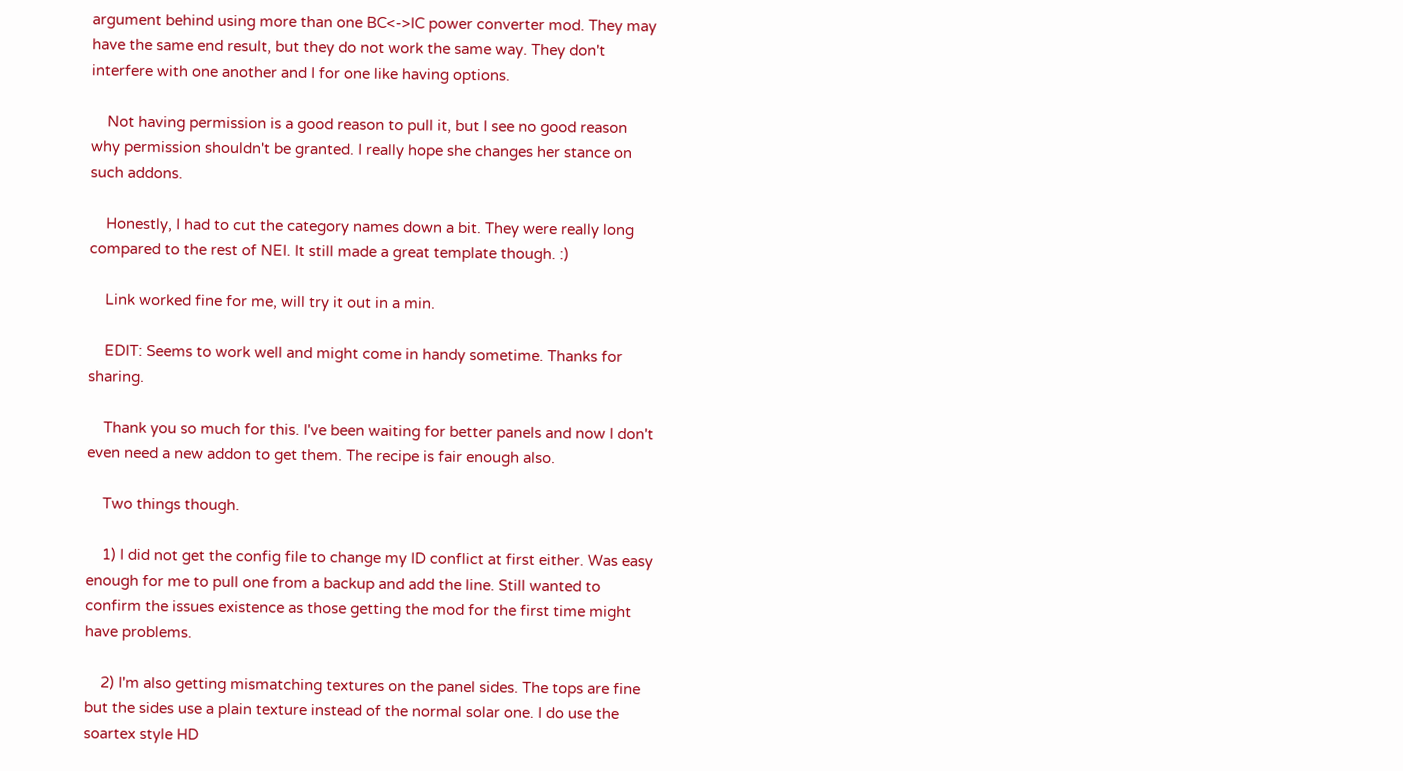argument behind using more than one BC<->IC power converter mod. They may have the same end result, but they do not work the same way. They don't interfere with one another and I for one like having options.

    Not having permission is a good reason to pull it, but I see no good reason why permission shouldn't be granted. I really hope she changes her stance on such addons.

    Honestly, I had to cut the category names down a bit. They were really long compared to the rest of NEI. It still made a great template though. :)

    Link worked fine for me, will try it out in a min.

    EDIT: Seems to work well and might come in handy sometime. Thanks for sharing.

    Thank you so much for this. I've been waiting for better panels and now I don't even need a new addon to get them. The recipe is fair enough also.

    Two things though.

    1) I did not get the config file to change my ID conflict at first either. Was easy enough for me to pull one from a backup and add the line. Still wanted to confirm the issues existence as those getting the mod for the first time might have problems.

    2) I'm also getting mismatching textures on the panel sides. The tops are fine but the sides use a plain texture instead of the normal solar one. I do use the soartex style HD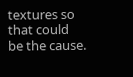textures so that could be the cause.